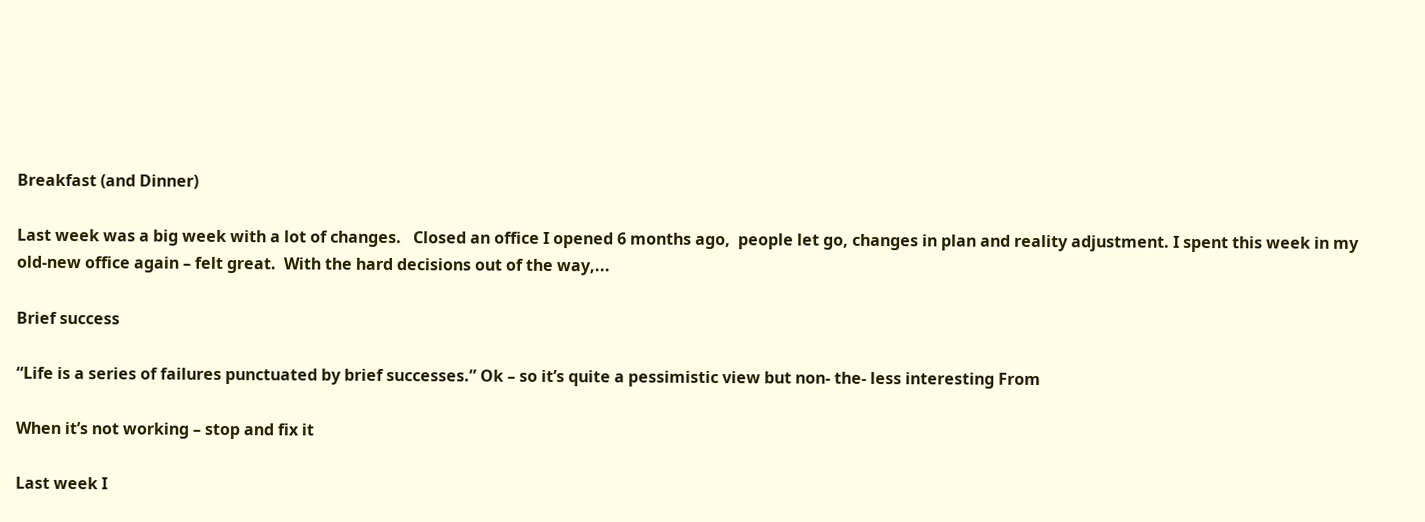Breakfast (and Dinner)

Last week was a big week with a lot of changes.   Closed an office I opened 6 months ago,  people let go, changes in plan and reality adjustment. I spent this week in my old-new office again – felt great.  With the hard decisions out of the way,...

Brief success

“Life is a series of failures punctuated by brief successes.” Ok – so it’s quite a pessimistic view but non- the- less interesting From

When it’s not working – stop and fix it

Last week I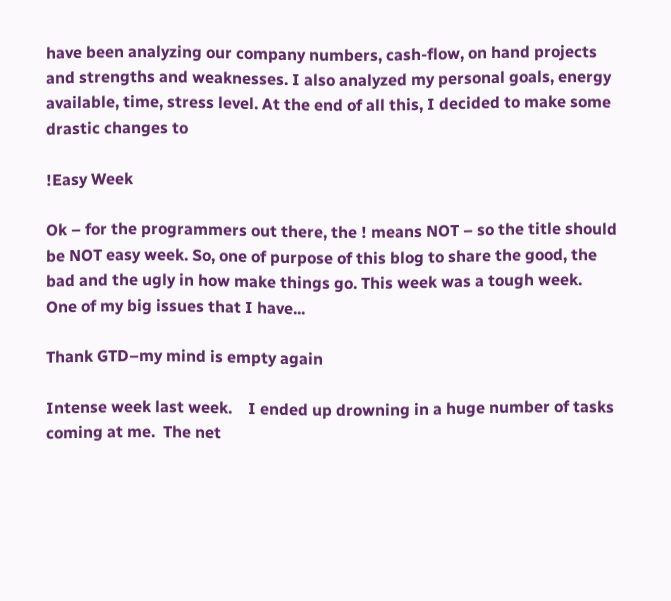have been analyzing our company numbers, cash-flow, on hand projects and strengths and weaknesses. I also analyzed my personal goals, energy available, time, stress level. At the end of all this, I decided to make some drastic changes to

!Easy Week

Ok – for the programmers out there, the ! means NOT – so the title should be NOT easy week. So, one of purpose of this blog to share the good, the bad and the ugly in how make things go. This week was a tough week.    One of my big issues that I have...

Thank GTD–my mind is empty again

Intense week last week.    I ended up drowning in a huge number of tasks coming at me.  The net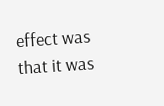effect was that it was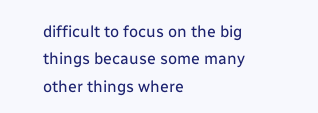difficult to focus on the big things because some many other things where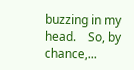buzzing in my head.    So, by chance,...